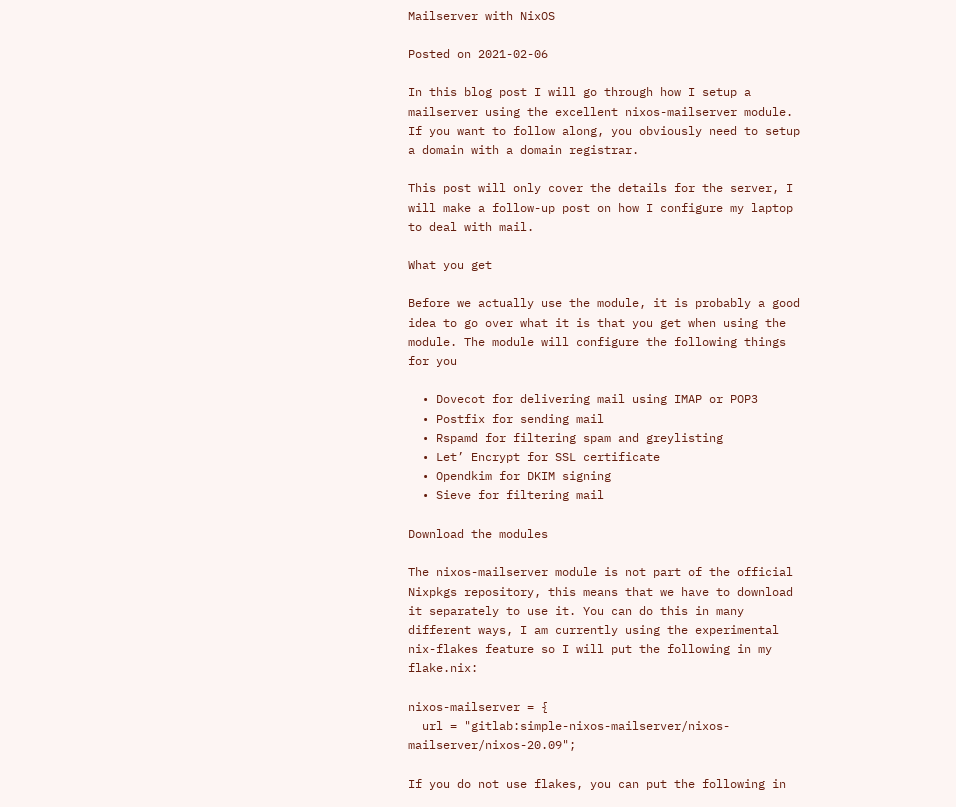Mailserver with NixOS

Posted on 2021-02-06

In this blog post I will go through how I setup a mailserver using the excellent nixos-mailserver module. If you want to follow along, you obviously need to setup a domain with a domain registrar.

This post will only cover the details for the server, I will make a follow-up post on how I configure my laptop to deal with mail.

What you get

Before we actually use the module, it is probably a good idea to go over what it is that you get when using the module. The module will configure the following things for you

  • Dovecot for delivering mail using IMAP or POP3
  • Postfix for sending mail
  • Rspamd for filtering spam and greylisting
  • Let’ Encrypt for SSL certificate
  • Opendkim for DKIM signing
  • Sieve for filtering mail

Download the modules

The nixos-mailserver module is not part of the official Nixpkgs repository, this means that we have to download it separately to use it. You can do this in many different ways, I am currently using the experimental nix-flakes feature so I will put the following in my flake.nix:

nixos-mailserver = {
  url = "gitlab:simple-nixos-mailserver/nixos-mailserver/nixos-20.09";

If you do not use flakes, you can put the following in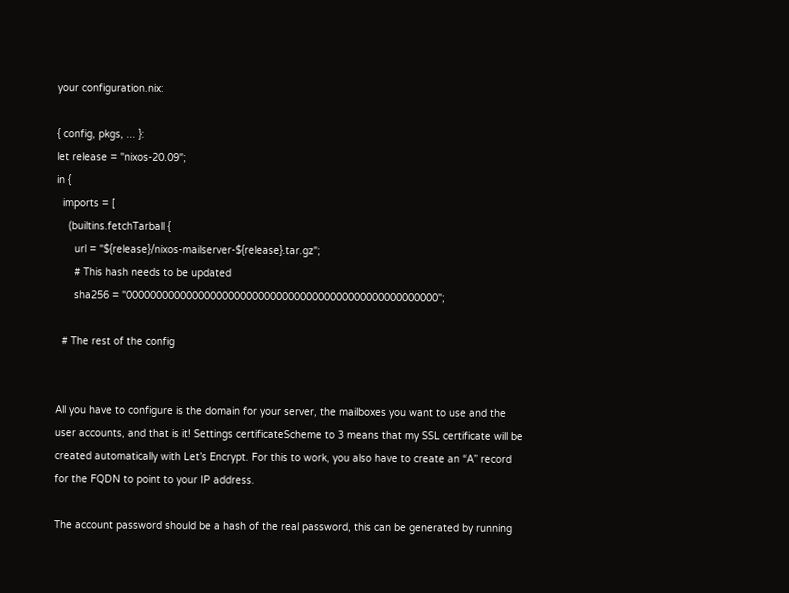your configuration.nix:

{ config, pkgs, ... }:
let release = "nixos-20.09";
in {
  imports = [
    (builtins.fetchTarball {
      url = "${release}/nixos-mailserver-${release}.tar.gz";
      # This hash needs to be updated
      sha256 = "0000000000000000000000000000000000000000000000000000";

  # The rest of the config


All you have to configure is the domain for your server, the mailboxes you want to use and the user accounts, and that is it! Settings certificateScheme to 3 means that my SSL certificate will be created automatically with Let’s Encrypt. For this to work, you also have to create an “A” record for the FQDN to point to your IP address.

The account password should be a hash of the real password, this can be generated by running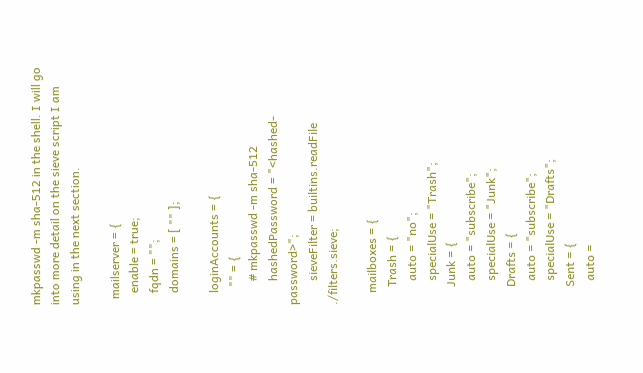mkpasswd -m sha-512 in the shell. I will go into more detail on the sieve script I am using in the next section.

  mailserver = {
    enable = true;
    fqdn = "";
    domains = [ "" ];

    loginAccounts = {
      "" = {
        # mkpasswd -m sha-512
        hashedPassword = "<hashed-password>";
        sieveFilter = builtins.readFile ./filters.sieve;

    mailboxes = {
      Trash = {
        auto = "no";
        specialUse = "Trash";
      Junk = {
        auto = "subscribe";
        specialUse = "Junk";
      Drafts = {
        auto = "subscribe";
        specialUse = "Drafts";
      Sent = {
        auto =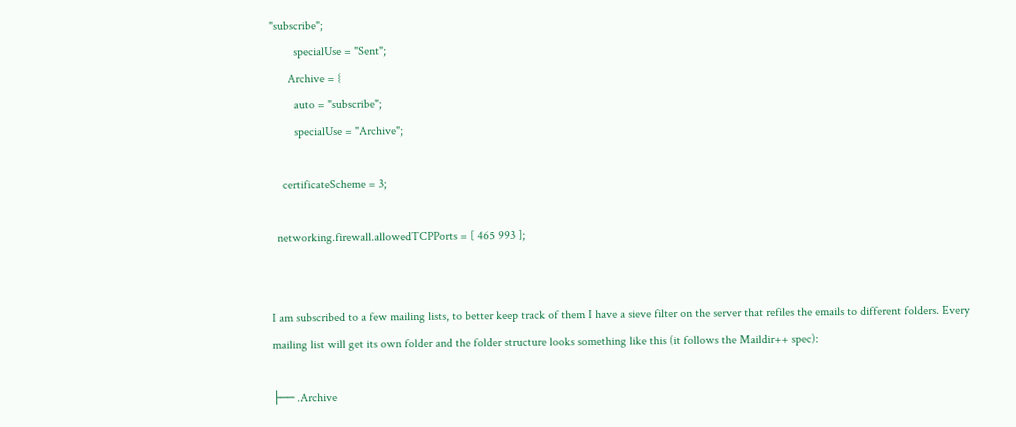"subscribe";
        specialUse = "Sent";
      Archive = {
        auto = "subscribe";
        specialUse = "Archive";

    certificateScheme = 3;

  networking.firewall.allowedTCPPorts = [ 465 993 ];


I am subscribed to a few mailing lists, to better keep track of them I have a sieve filter on the server that refiles the emails to different folders. Every mailing list will get its own folder and the folder structure looks something like this (it follows the Maildir++ spec):

├── .Archive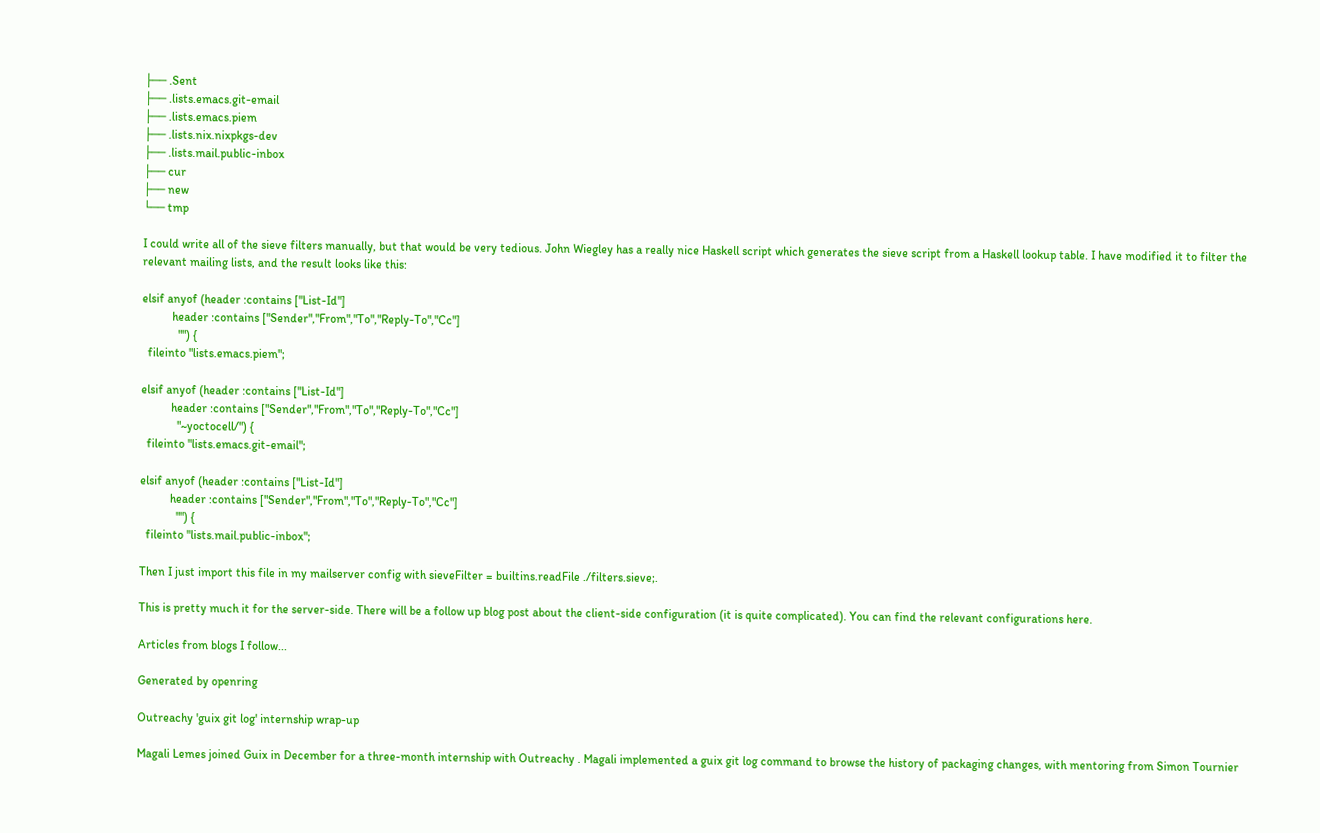├── .Sent
├── .lists.emacs.git-email
├── .lists.emacs.piem
├── .lists.nix.nixpkgs-dev
├── .lists.mail.public-inbox
├── cur
├── new
└── tmp

I could write all of the sieve filters manually, but that would be very tedious. John Wiegley has a really nice Haskell script which generates the sieve script from a Haskell lookup table. I have modified it to filter the relevant mailing lists, and the result looks like this:

elsif anyof (header :contains ["List-Id"]
          header :contains ["Sender","From","To","Reply-To","Cc"]
            "") {
  fileinto "lists.emacs.piem";

elsif anyof (header :contains ["List-Id"]
          header :contains ["Sender","From","To","Reply-To","Cc"]
            "~yoctocell/") {
  fileinto "lists.emacs.git-email";

elsif anyof (header :contains ["List-Id"]
          header :contains ["Sender","From","To","Reply-To","Cc"]
            "") {
  fileinto "lists.mail.public-inbox";

Then I just import this file in my mailserver config with sieveFilter = builtins.readFile ./filters.sieve;.

This is pretty much it for the server-side. There will be a follow up blog post about the client-side configuration (it is quite complicated). You can find the relevant configurations here.

Articles from blogs I follow...

Generated by openring

Outreachy 'guix git log' internship wrap-up

Magali Lemes joined Guix in December for a three-month internship with Outreachy . Magali implemented a guix git log command to browse the history of packaging changes, with mentoring from Simon Tournier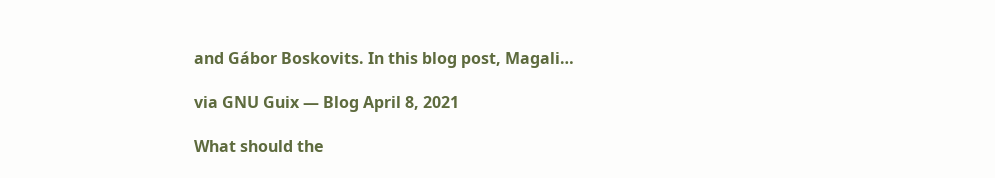and Gábor Boskovits. In this blog post, Magali…

via GNU Guix — Blog April 8, 2021

What should the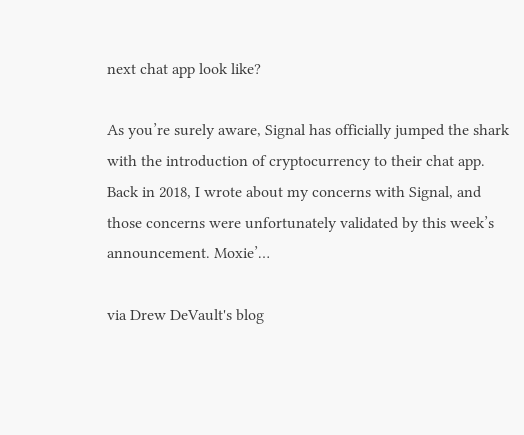next chat app look like?

As you’re surely aware, Signal has officially jumped the shark with the introduction of cryptocurrency to their chat app. Back in 2018, I wrote about my concerns with Signal, and those concerns were unfortunately validated by this week’s announcement. Moxie’…

via Drew DeVault's blog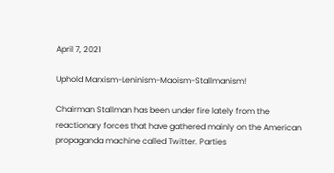April 7, 2021

Uphold Marxism-Leninism-Maoism-Stallmanism!

Chairman Stallman has been under fire lately from the reactionary forces that have gathered mainly on the American propaganda machine called Twitter. Parties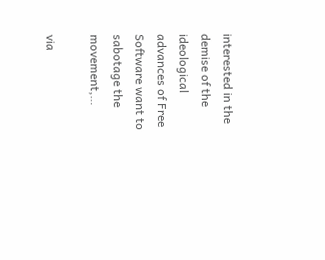interested in the demise of the ideological advances of Free Software want to sabotage the movement,…

via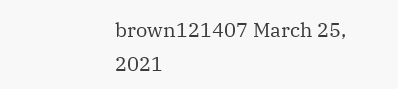brown121407 March 25, 2021